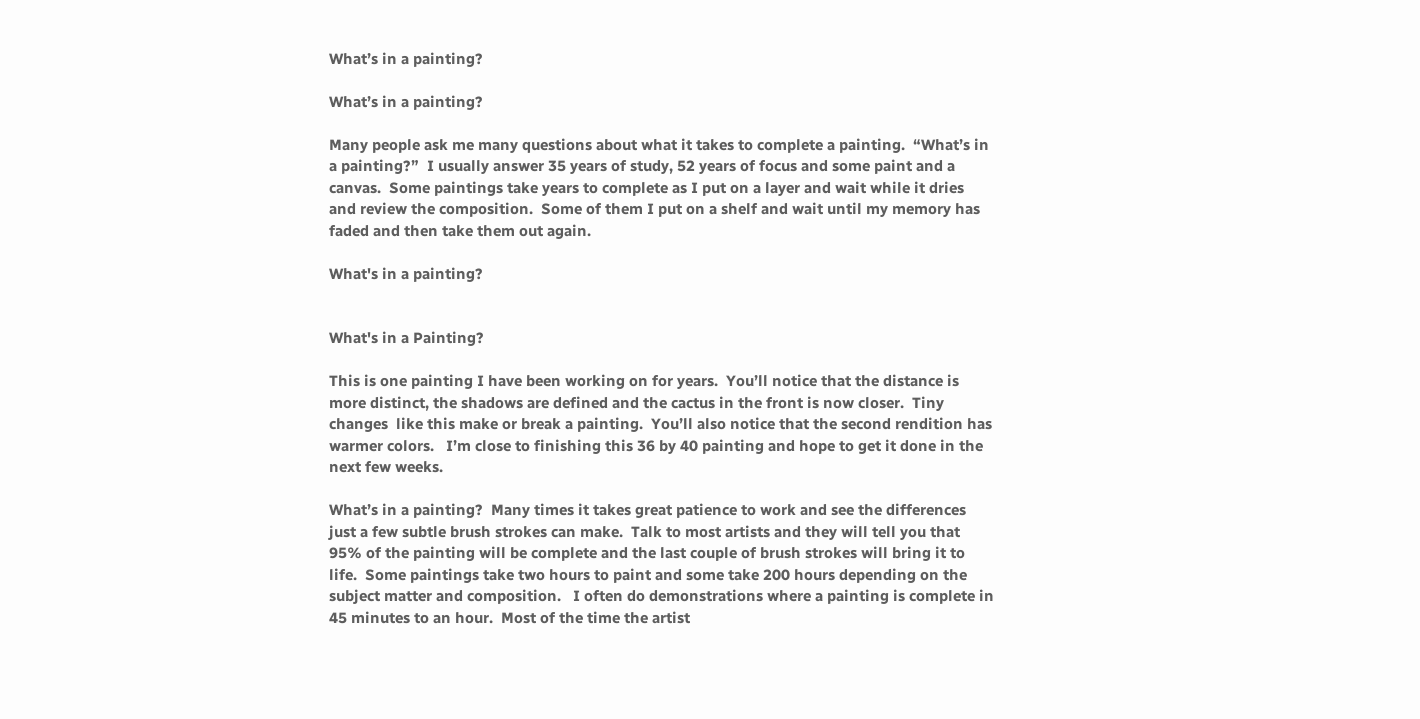What’s in a painting?

What’s in a painting?

Many people ask me many questions about what it takes to complete a painting.  “What’s in a painting?”  I usually answer 35 years of study, 52 years of focus and some paint and a canvas.  Some paintings take years to complete as I put on a layer and wait while it dries and review the composition.  Some of them I put on a shelf and wait until my memory has faded and then take them out again.

What's in a painting?


What's in a Painting?

This is one painting I have been working on for years.  You’ll notice that the distance is more distinct, the shadows are defined and the cactus in the front is now closer.  Tiny changes  like this make or break a painting.  You’ll also notice that the second rendition has warmer colors.   I’m close to finishing this 36 by 40 painting and hope to get it done in the next few weeks.

What’s in a painting?  Many times it takes great patience to work and see the differences just a few subtle brush strokes can make.  Talk to most artists and they will tell you that 95% of the painting will be complete and the last couple of brush strokes will bring it to life.  Some paintings take two hours to paint and some take 200 hours depending on the subject matter and composition.   I often do demonstrations where a painting is complete in 45 minutes to an hour.  Most of the time the artist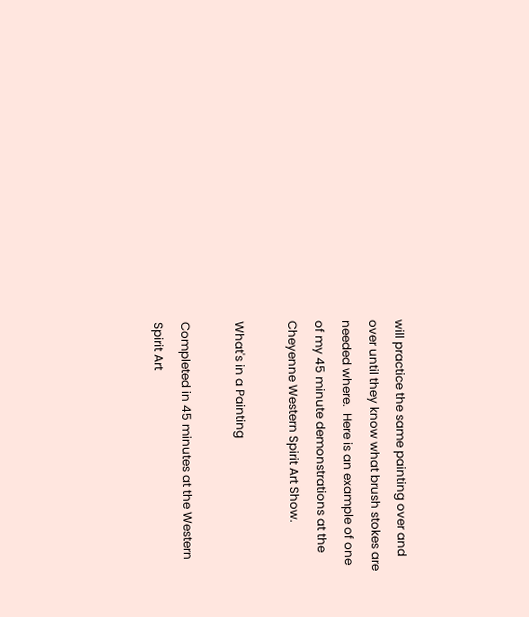will practice the same painting over and over until they know what brush stokes are needed where.  Here is an example of one of my 45 minute demonstrations at the Cheyenne Western Spirit Art Show.

What's in a Painting

Completed in 45 minutes at the Western Spirit Art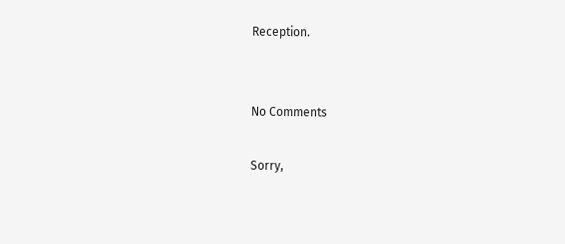Reception.


No Comments

Sorry,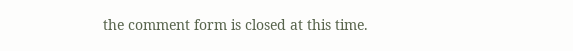the comment form is closed at this time.